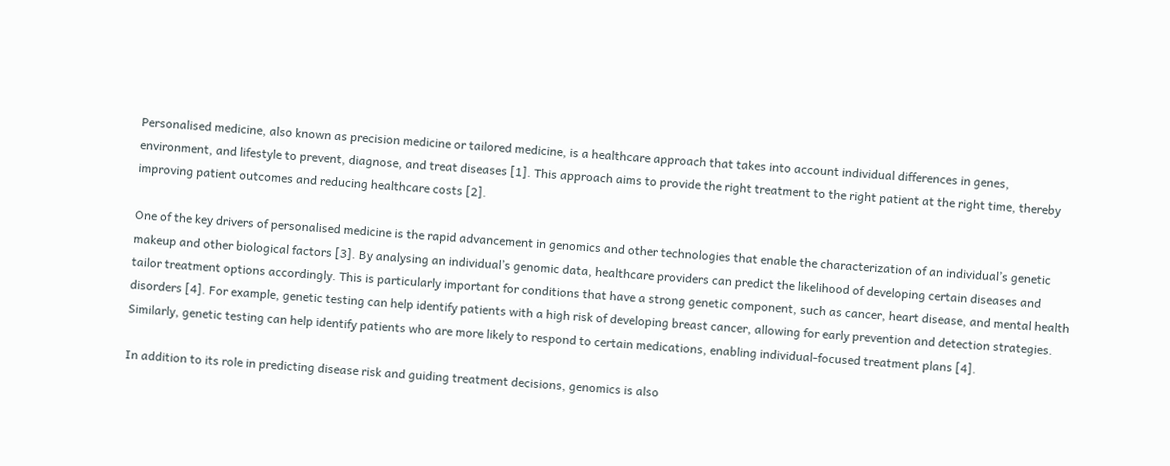Personalised medicine, also known as precision medicine or tailored medicine, is a healthcare approach that takes into account individual differences in genes, environment, and lifestyle to prevent, diagnose, and treat diseases [1]. This approach aims to provide the right treatment to the right patient at the right time, thereby improving patient outcomes and reducing healthcare costs [2].

One of the key drivers of personalised medicine is the rapid advancement in genomics and other technologies that enable the characterization of an individual’s genetic makeup and other biological factors [3]. By analysing an individual’s genomic data, healthcare providers can predict the likelihood of developing certain diseases and tailor treatment options accordingly. This is particularly important for conditions that have a strong genetic component, such as cancer, heart disease, and mental health disorders [4]. For example, genetic testing can help identify patients with a high risk of developing breast cancer, allowing for early prevention and detection strategies. Similarly, genetic testing can help identify patients who are more likely to respond to certain medications, enabling individual-focused treatment plans [4].

In addition to its role in predicting disease risk and guiding treatment decisions, genomics is also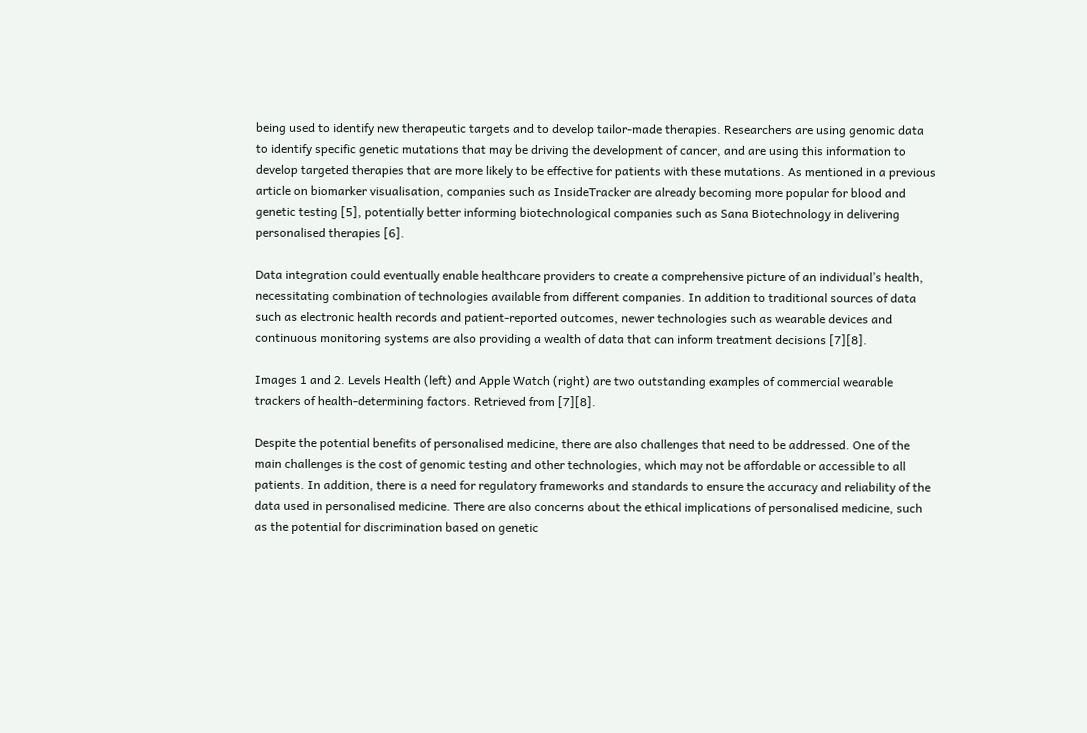being used to identify new therapeutic targets and to develop tailor-made therapies. Researchers are using genomic data to identify specific genetic mutations that may be driving the development of cancer, and are using this information to develop targeted therapies that are more likely to be effective for patients with these mutations. As mentioned in a previous article on biomarker visualisation, companies such as InsideTracker are already becoming more popular for blood and genetic testing [5], potentially better informing biotechnological companies such as Sana Biotechnology in delivering personalised therapies [6].

Data integration could eventually enable healthcare providers to create a comprehensive picture of an individual’s health, necessitating combination of technologies available from different companies. In addition to traditional sources of data such as electronic health records and patient-reported outcomes, newer technologies such as wearable devices and continuous monitoring systems are also providing a wealth of data that can inform treatment decisions [7][8].

Images 1 and 2. Levels Health (left) and Apple Watch (right) are two outstanding examples of commercial wearable trackers of health-determining factors. Retrieved from [7][8].

Despite the potential benefits of personalised medicine, there are also challenges that need to be addressed. One of the main challenges is the cost of genomic testing and other technologies, which may not be affordable or accessible to all patients. In addition, there is a need for regulatory frameworks and standards to ensure the accuracy and reliability of the data used in personalised medicine. There are also concerns about the ethical implications of personalised medicine, such as the potential for discrimination based on genetic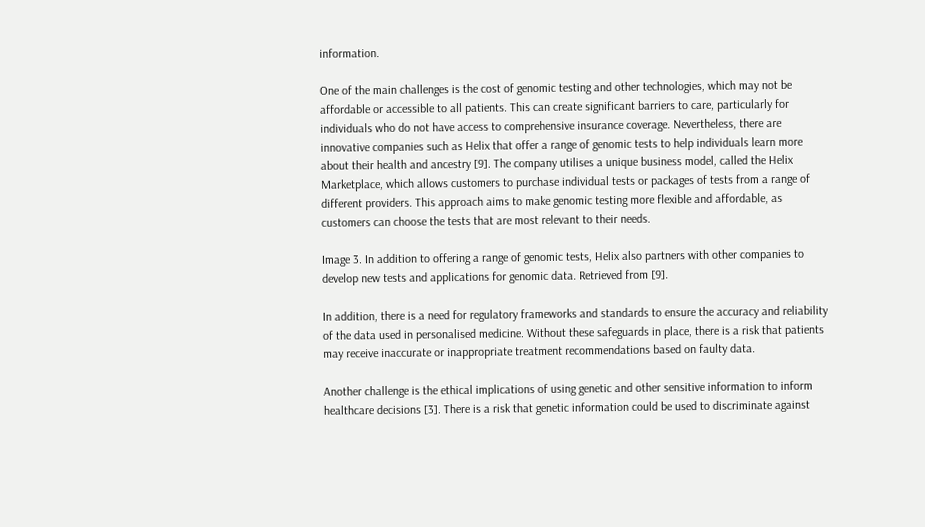information.

One of the main challenges is the cost of genomic testing and other technologies, which may not be affordable or accessible to all patients. This can create significant barriers to care, particularly for individuals who do not have access to comprehensive insurance coverage. Nevertheless, there are innovative companies such as Helix that offer a range of genomic tests to help individuals learn more about their health and ancestry [9]. The company utilises a unique business model, called the Helix Marketplace, which allows customers to purchase individual tests or packages of tests from a range of different providers. This approach aims to make genomic testing more flexible and affordable, as customers can choose the tests that are most relevant to their needs.

Image 3. In addition to offering a range of genomic tests, Helix also partners with other companies to develop new tests and applications for genomic data. Retrieved from [9].

In addition, there is a need for regulatory frameworks and standards to ensure the accuracy and reliability of the data used in personalised medicine. Without these safeguards in place, there is a risk that patients may receive inaccurate or inappropriate treatment recommendations based on faulty data.

Another challenge is the ethical implications of using genetic and other sensitive information to inform healthcare decisions [3]. There is a risk that genetic information could be used to discriminate against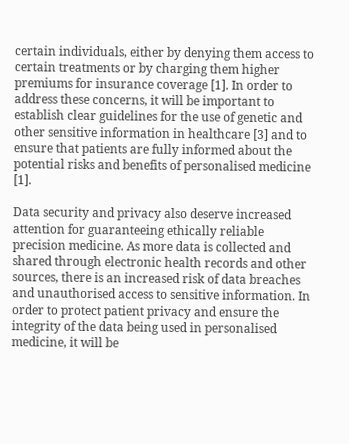certain individuals, either by denying them access to certain treatments or by charging them higher premiums for insurance coverage [1]. In order to address these concerns, it will be important to establish clear guidelines for the use of genetic and other sensitive information in healthcare [3] and to ensure that patients are fully informed about the potential risks and benefits of personalised medicine [1].

Data security and privacy also deserve increased attention for guaranteeing ethically reliable precision medicine. As more data is collected and shared through electronic health records and other sources, there is an increased risk of data breaches and unauthorised access to sensitive information. In order to protect patient privacy and ensure the integrity of the data being used in personalised medicine, it will be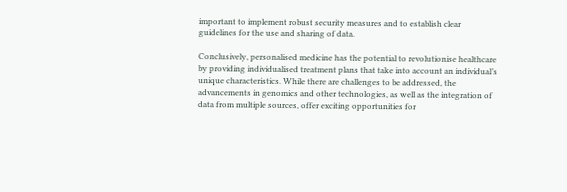important to implement robust security measures and to establish clear guidelines for the use and sharing of data.

Conclusively, personalised medicine has the potential to revolutionise healthcare by providing individualised treatment plans that take into account an individual’s unique characteristics. While there are challenges to be addressed, the advancements in genomics and other technologies, as well as the integration of data from multiple sources, offer exciting opportunities for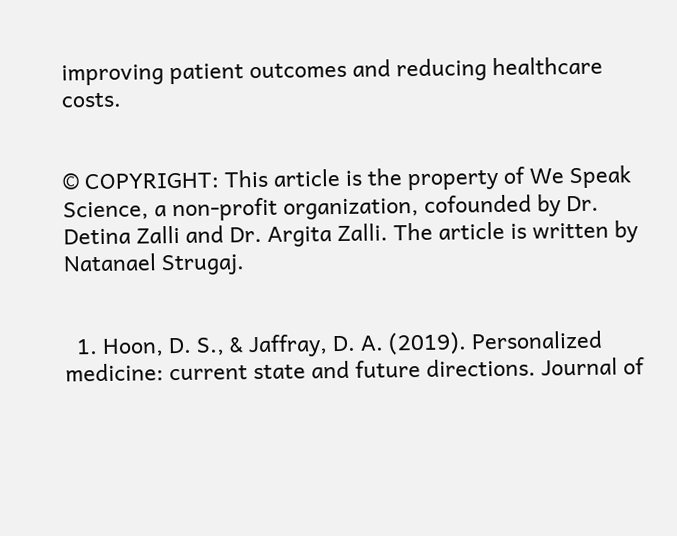improving patient outcomes and reducing healthcare costs.


© COPYRIGHT: This article is the property of We Speak Science, a non-profit organization, cofounded by Dr. Detina Zalli and Dr. Argita Zalli. The article is written by Natanael Strugaj.


  1. Hoon, D. S., & Jaffray, D. A. (2019). Personalized medicine: current state and future directions. Journal of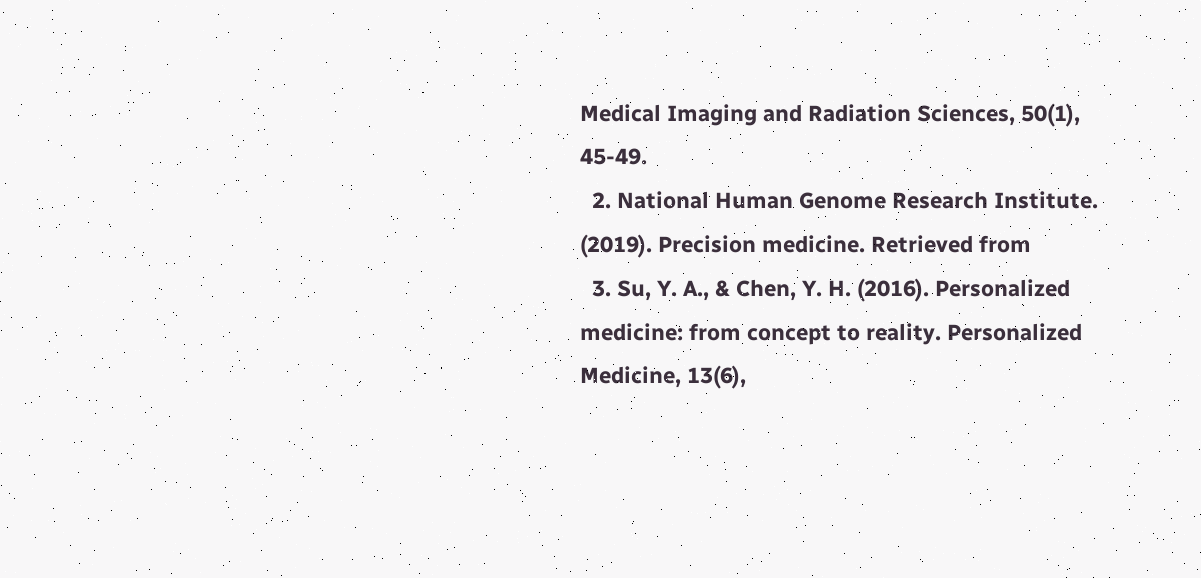Medical Imaging and Radiation Sciences, 50(1), 45-49.
  2. National Human Genome Research Institute. (2019). Precision medicine. Retrieved from
  3. Su, Y. A., & Chen, Y. H. (2016). Personalized medicine: from concept to reality. Personalized Medicine, 13(6),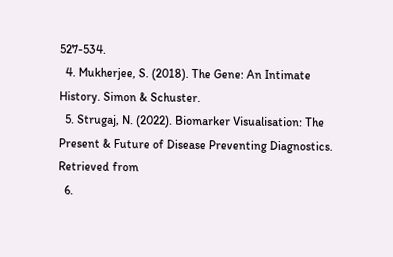527-534.
  4. Mukherjee, S. (2018). The Gene: An Intimate History. Simon & Schuster.
  5. Strugaj, N. (2022). Biomarker Visualisation: The Present & Future of Disease Preventing Diagnostics. Retrieved from
  6.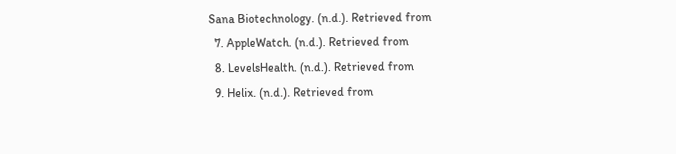Sana Biotechnology. (n.d.). Retrieved from
  7. AppleWatch. (n.d.). Retrieved from
  8. LevelsHealth. (n.d.). Retrieved from
  9. Helix. (n.d.). Retrieved from